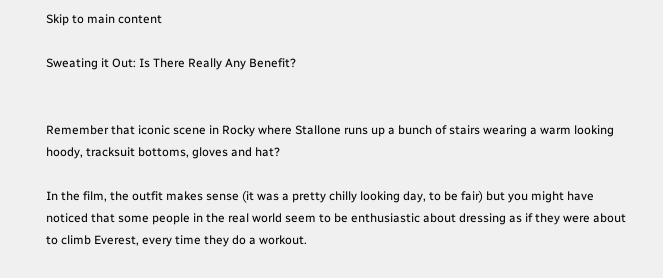Skip to main content

Sweating it Out: Is There Really Any Benefit?


Remember that iconic scene in Rocky where Stallone runs up a bunch of stairs wearing a warm looking hoody, tracksuit bottoms, gloves and hat?

In the film, the outfit makes sense (it was a pretty chilly looking day, to be fair) but you might have noticed that some people in the real world seem to be enthusiastic about dressing as if they were about to climb Everest, every time they do a workout.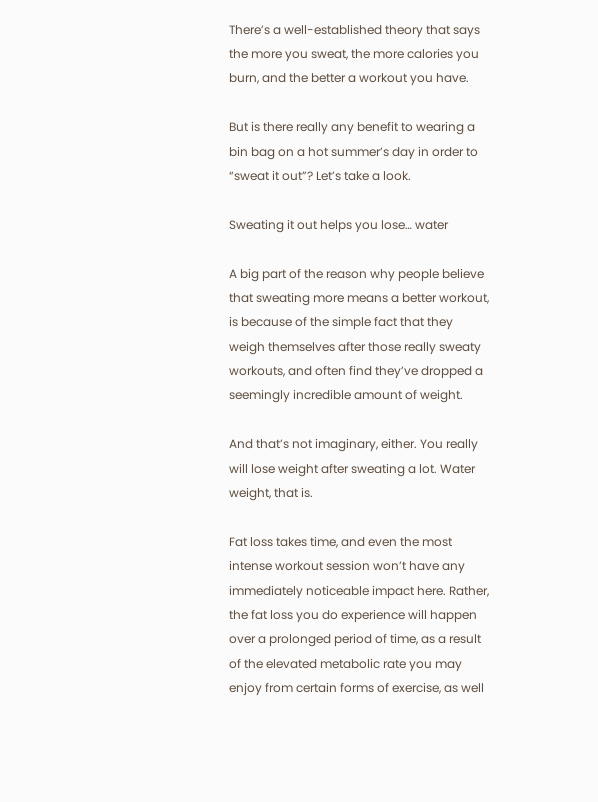There’s a well-established theory that says the more you sweat, the more calories you burn, and the better a workout you have.

But is there really any benefit to wearing a bin bag on a hot summer’s day in order to “sweat it out”? Let’s take a look.

Sweating it out helps you lose… water

A big part of the reason why people believe that sweating more means a better workout, is because of the simple fact that they weigh themselves after those really sweaty workouts, and often find they’ve dropped a seemingly incredible amount of weight.

And that’s not imaginary, either. You really will lose weight after sweating a lot. Water weight, that is.

Fat loss takes time, and even the most intense workout session won’t have any immediately noticeable impact here. Rather, the fat loss you do experience will happen over a prolonged period of time, as a result of the elevated metabolic rate you may enjoy from certain forms of exercise, as well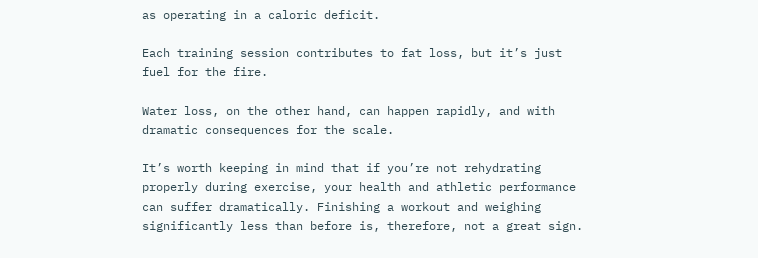as operating in a caloric deficit.

Each training session contributes to fat loss, but it’s just fuel for the fire.

Water loss, on the other hand, can happen rapidly, and with dramatic consequences for the scale.

It’s worth keeping in mind that if you’re not rehydrating properly during exercise, your health and athletic performance can suffer dramatically. Finishing a workout and weighing significantly less than before is, therefore, not a great sign.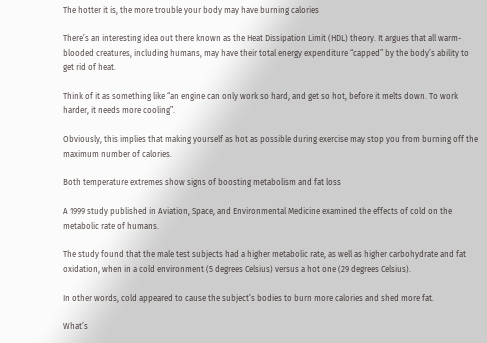The hotter it is, the more trouble your body may have burning calories

There’s an interesting idea out there known as the Heat Dissipation Limit (HDL) theory. It argues that all warm-blooded creatures, including humans, may have their total energy expenditure “capped” by the body’s ability to get rid of heat.

Think of it as something like “an engine can only work so hard, and get so hot, before it melts down. To work harder, it needs more cooling”.

Obviously, this implies that making yourself as hot as possible during exercise may stop you from burning off the maximum number of calories.

Both temperature extremes show signs of boosting metabolism and fat loss

A 1999 study published in Aviation, Space, and Environmental Medicine examined the effects of cold on the metabolic rate of humans.

The study found that the male test subjects had a higher metabolic rate, as well as higher carbohydrate and fat oxidation, when in a cold environment (5 degrees Celsius) versus a hot one (29 degrees Celsius).

In other words, cold appeared to cause the subject’s bodies to burn more calories and shed more fat.

What’s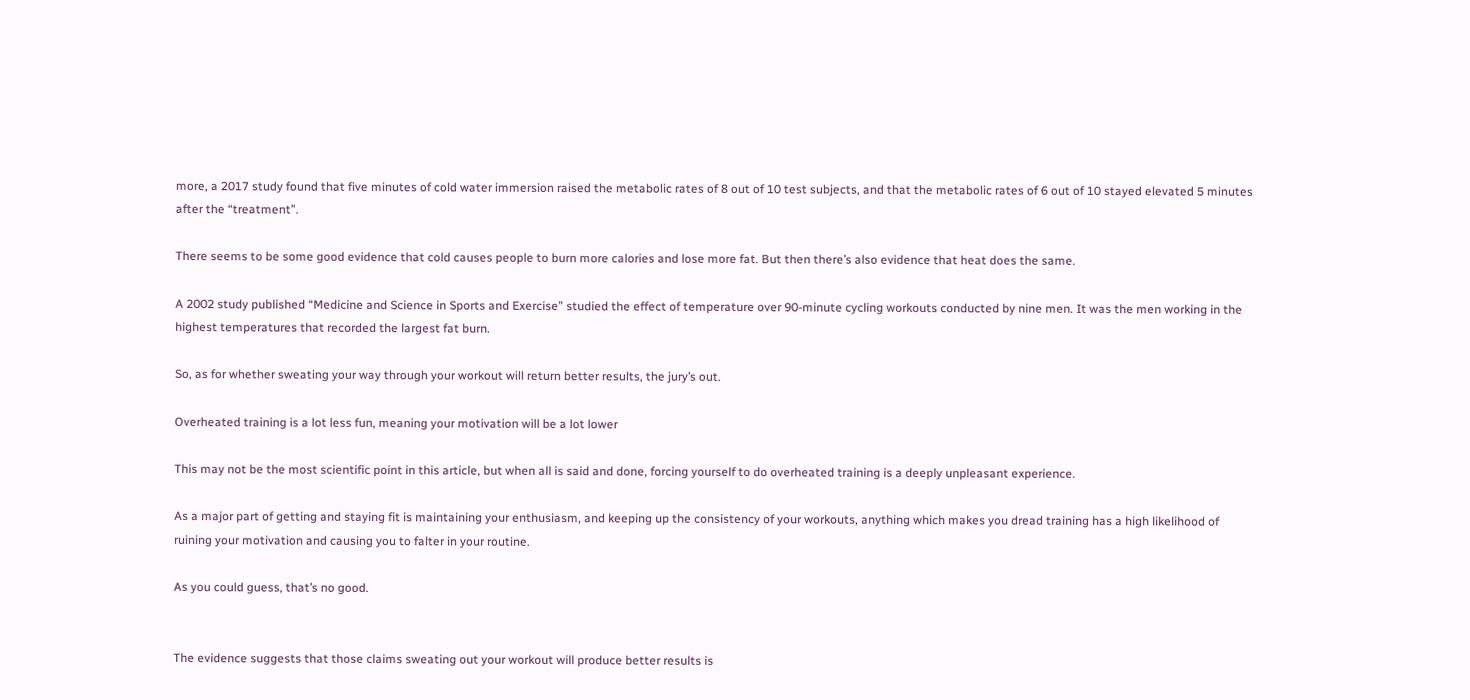more, a 2017 study found that five minutes of cold water immersion raised the metabolic rates of 8 out of 10 test subjects, and that the metabolic rates of 6 out of 10 stayed elevated 5 minutes after the “treatment”.

There seems to be some good evidence that cold causes people to burn more calories and lose more fat. But then there’s also evidence that heat does the same.

A 2002 study published “Medicine and Science in Sports and Exercise” studied the effect of temperature over 90-minute cycling workouts conducted by nine men. It was the men working in the highest temperatures that recorded the largest fat burn.

So, as for whether sweating your way through your workout will return better results, the jury’s out.

Overheated training is a lot less fun, meaning your motivation will be a lot lower

This may not be the most scientific point in this article, but when all is said and done, forcing yourself to do overheated training is a deeply unpleasant experience.

As a major part of getting and staying fit is maintaining your enthusiasm, and keeping up the consistency of your workouts, anything which makes you dread training has a high likelihood of ruining your motivation and causing you to falter in your routine.

As you could guess, that’s no good.


The evidence suggests that those claims sweating out your workout will produce better results is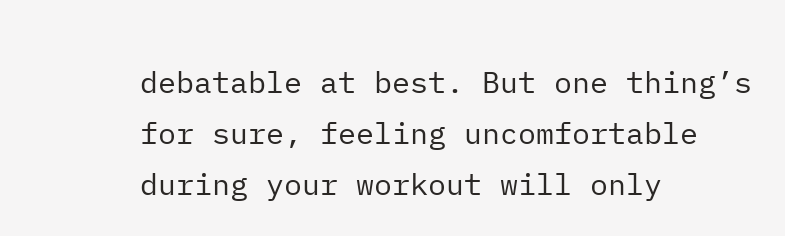debatable at best. But one thing’s for sure, feeling uncomfortable during your workout will only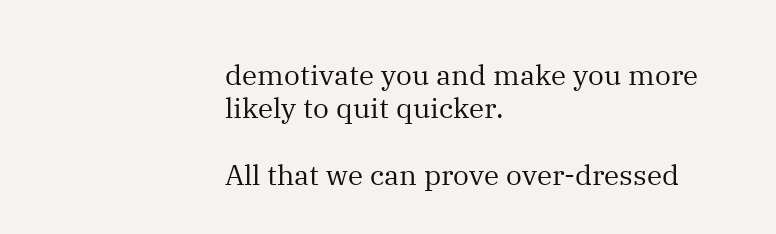demotivate you and make you more likely to quit quicker.

All that we can prove over-dressed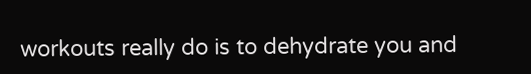workouts really do is to dehydrate you and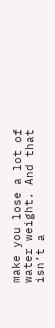make you lose a lot of water weight. And that isn’t a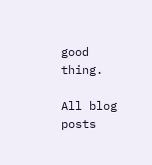good thing.

All blog posts